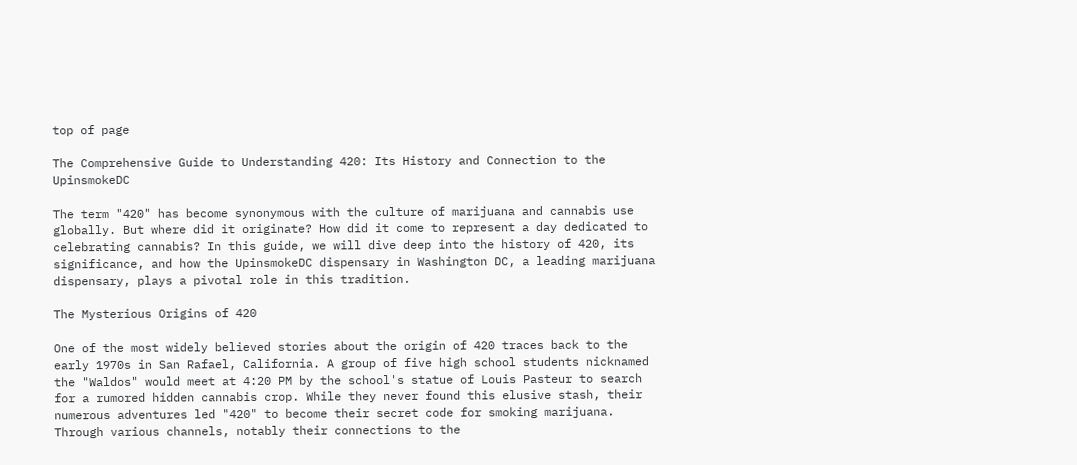top of page

The Comprehensive Guide to Understanding 420: Its History and Connection to the UpinsmokeDC

The term "420" has become synonymous with the culture of marijuana and cannabis use globally. But where did it originate? How did it come to represent a day dedicated to celebrating cannabis? In this guide, we will dive deep into the history of 420, its significance, and how the UpinsmokeDC dispensary in Washington DC, a leading marijuana dispensary, plays a pivotal role in this tradition.

The Mysterious Origins of 420

One of the most widely believed stories about the origin of 420 traces back to the early 1970s in San Rafael, California. A group of five high school students nicknamed the "Waldos" would meet at 4:20 PM by the school's statue of Louis Pasteur to search for a rumored hidden cannabis crop. While they never found this elusive stash, their numerous adventures led "420" to become their secret code for smoking marijuana. Through various channels, notably their connections to the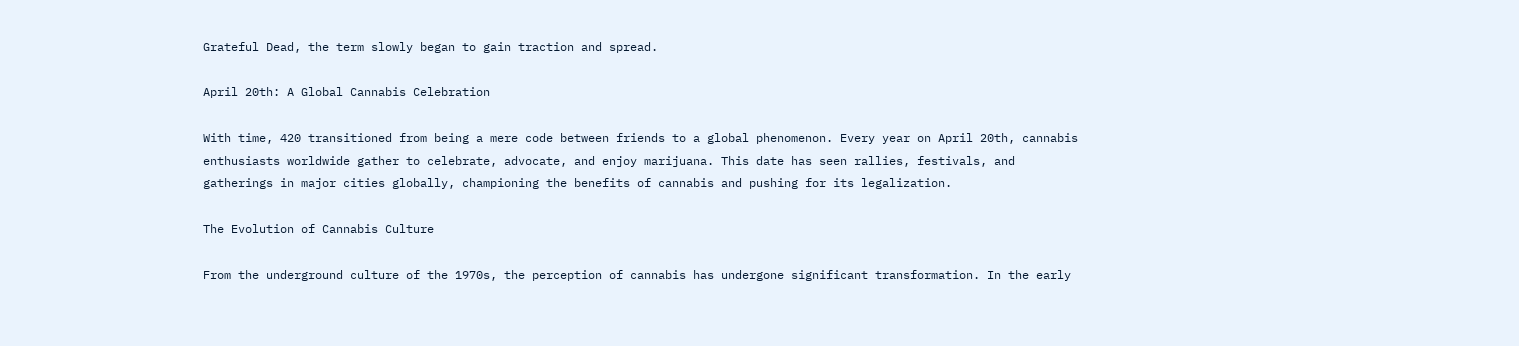Grateful Dead, the term slowly began to gain traction and spread.

April 20th: A Global Cannabis Celebration

With time, 420 transitioned from being a mere code between friends to a global phenomenon. Every year on April 20th, cannabis enthusiasts worldwide gather to celebrate, advocate, and enjoy marijuana. This date has seen rallies, festivals, and gatherings in major cities globally, championing the benefits of cannabis and pushing for its legalization.

The Evolution of Cannabis Culture

From the underground culture of the 1970s, the perception of cannabis has undergone significant transformation. In the early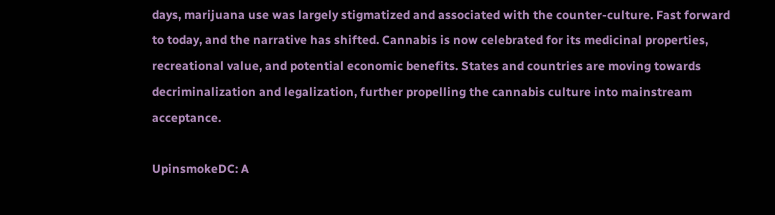days, marijuana use was largely stigmatized and associated with the counter-culture. Fast forward to today, and the narrative has shifted. Cannabis is now celebrated for its medicinal properties, recreational value, and potential economic benefits. States and countries are moving towards decriminalization and legalization, further propelling the cannabis culture into mainstream acceptance.

UpinsmokeDC: A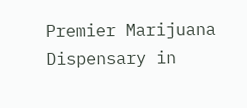Premier Marijuana Dispensary in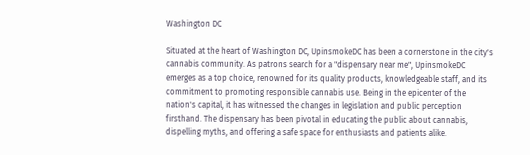Washington DC

Situated at the heart of Washington DC, UpinsmokeDC has been a cornerstone in the city's cannabis community. As patrons search for a "dispensary near me", UpinsmokeDC emerges as a top choice, renowned for its quality products, knowledgeable staff, and its commitment to promoting responsible cannabis use. Being in the epicenter of the nation's capital, it has witnessed the changes in legislation and public perception firsthand. The dispensary has been pivotal in educating the public about cannabis, dispelling myths, and offering a safe space for enthusiasts and patients alike.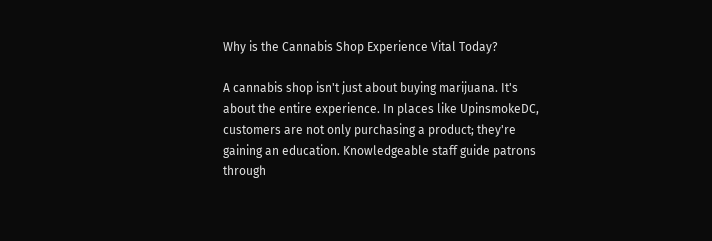Why is the Cannabis Shop Experience Vital Today?

A cannabis shop isn't just about buying marijuana. It's about the entire experience. In places like UpinsmokeDC, customers are not only purchasing a product; they're gaining an education. Knowledgeable staff guide patrons through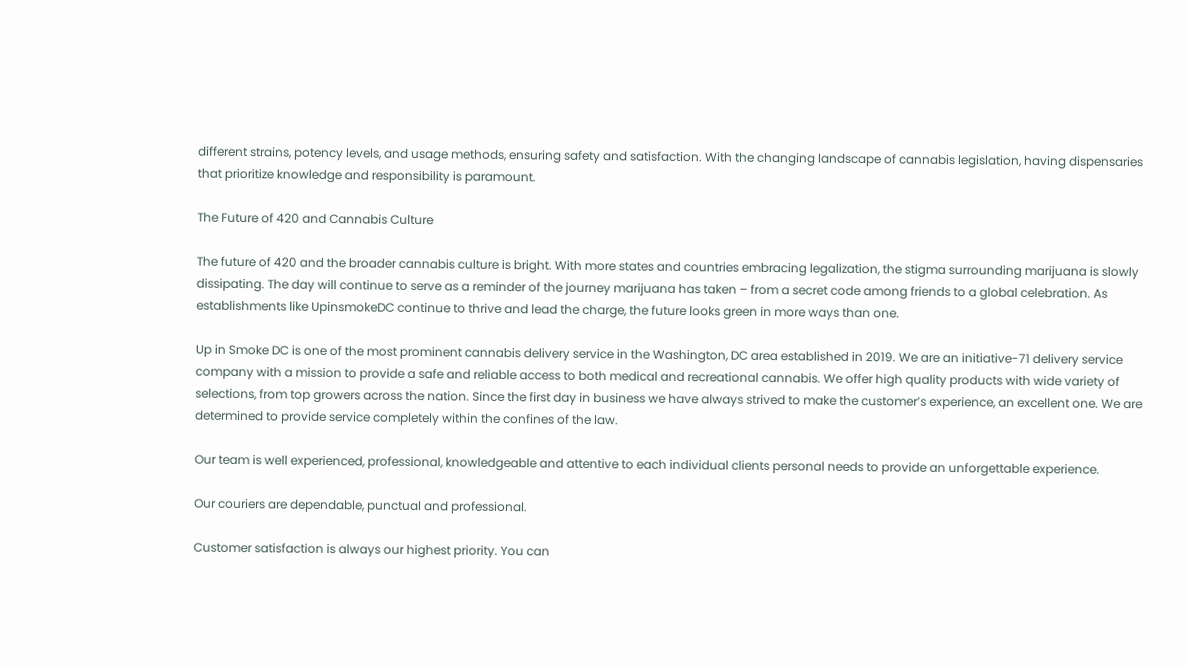different strains, potency levels, and usage methods, ensuring safety and satisfaction. With the changing landscape of cannabis legislation, having dispensaries that prioritize knowledge and responsibility is paramount.

The Future of 420 and Cannabis Culture

The future of 420 and the broader cannabis culture is bright. With more states and countries embracing legalization, the stigma surrounding marijuana is slowly dissipating. The day will continue to serve as a reminder of the journey marijuana has taken – from a secret code among friends to a global celebration. As establishments like UpinsmokeDC continue to thrive and lead the charge, the future looks green in more ways than one.

Up in Smoke DC is one of the most prominent cannabis delivery service in the Washington, DC area established in 2019. We are an initiative-71 delivery service company with a mission to provide a safe and reliable access to both medical and recreational cannabis. We offer high quality products with wide variety of selections, from top growers across the nation. Since the first day in business we have always strived to make the customer’s experience, an excellent one. We are determined to provide service completely within the confines of the law.

Our team is well experienced, professional, knowledgeable and attentive to each individual clients personal needs to provide an unforgettable experience.

Our couriers are dependable, punctual and professional.

Customer satisfaction is always our highest priority. You can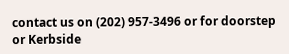contact us on (202) 957-3496 or for doorstep or Kerbside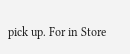pick up. For in Store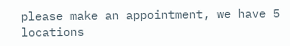please make an appointment, we have 5 locations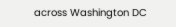across Washington DC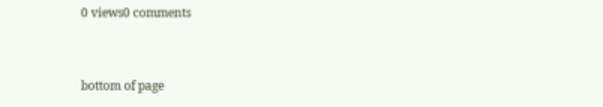0 views0 comments


bottom of page